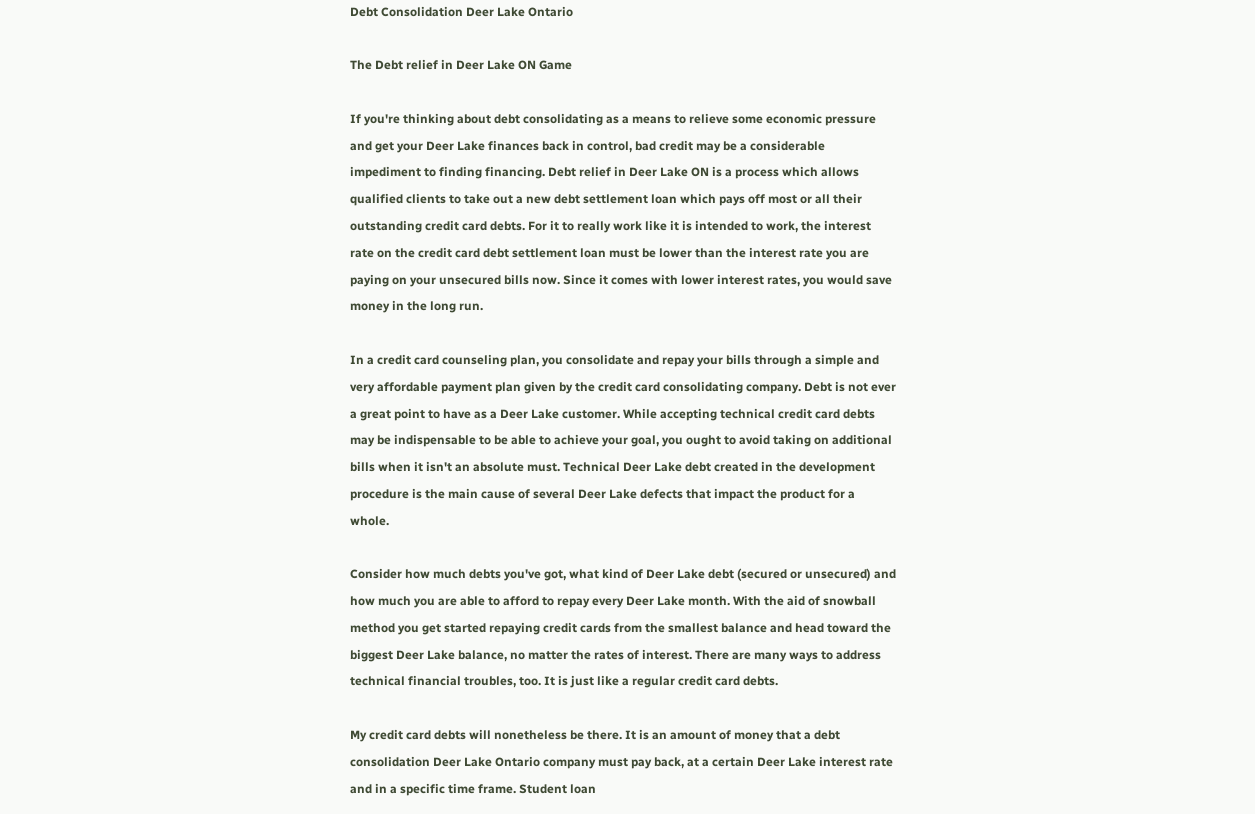Debt Consolidation Deer Lake Ontario

The Debt relief in Deer Lake ON Game

If you're thinking about debt consolidating as a means to relieve some economic pressure and get your Deer Lake finances back in control, bad credit may be a considerable impediment to finding financing. Debt relief in Deer Lake ON is a process which allows qualified clients to take out a new debt settlement loan which pays off most or all their outstanding credit card debts. For it to really work like it is intended to work, the interest rate on the credit card debt settlement loan must be lower than the interest rate you are paying on your unsecured bills now. Since it comes with lower interest rates, you would save money in the long run.

In a credit card counseling plan, you consolidate and repay your bills through a simple and very affordable payment plan given by the credit card consolidating company. Debt is not ever a great point to have as a Deer Lake customer. While accepting technical credit card debts may be indispensable to be able to achieve your goal, you ought to avoid taking on additional bills when it isn't an absolute must. Technical Deer Lake debt created in the development procedure is the main cause of several Deer Lake defects that impact the product for a whole.

Consider how much debts you've got, what kind of Deer Lake debt (secured or unsecured) and how much you are able to afford to repay every Deer Lake month. With the aid of snowball method you get started repaying credit cards from the smallest balance and head toward the biggest Deer Lake balance, no matter the rates of interest. There are many ways to address technical financial troubles, too. It is just like a regular credit card debts.

My credit card debts will nonetheless be there. It is an amount of money that a debt consolidation Deer Lake Ontario company must pay back, at a certain Deer Lake interest rate and in a specific time frame. Student loan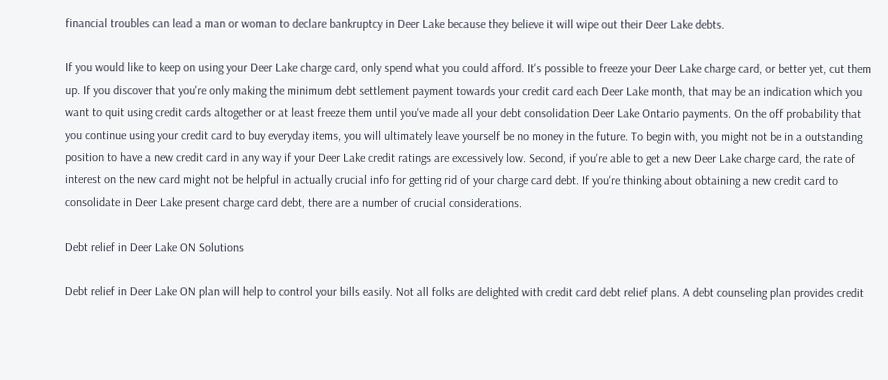financial troubles can lead a man or woman to declare bankruptcy in Deer Lake because they believe it will wipe out their Deer Lake debts.

If you would like to keep on using your Deer Lake charge card, only spend what you could afford. It's possible to freeze your Deer Lake charge card, or better yet, cut them up. If you discover that you're only making the minimum debt settlement payment towards your credit card each Deer Lake month, that may be an indication which you want to quit using credit cards altogether or at least freeze them until you've made all your debt consolidation Deer Lake Ontario payments. On the off probability that you continue using your credit card to buy everyday items, you will ultimately leave yourself be no money in the future. To begin with, you might not be in a outstanding position to have a new credit card in any way if your Deer Lake credit ratings are excessively low. Second, if you're able to get a new Deer Lake charge card, the rate of interest on the new card might not be helpful in actually crucial info for getting rid of your charge card debt. If you're thinking about obtaining a new credit card to consolidate in Deer Lake present charge card debt, there are a number of crucial considerations.

Debt relief in Deer Lake ON Solutions

Debt relief in Deer Lake ON plan will help to control your bills easily. Not all folks are delighted with credit card debt relief plans. A debt counseling plan provides credit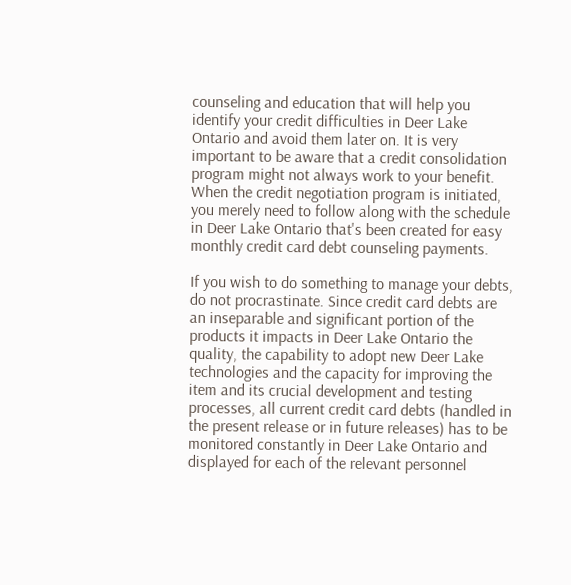counseling and education that will help you identify your credit difficulties in Deer Lake Ontario and avoid them later on. It is very important to be aware that a credit consolidation program might not always work to your benefit. When the credit negotiation program is initiated, you merely need to follow along with the schedule in Deer Lake Ontario that's been created for easy monthly credit card debt counseling payments.

If you wish to do something to manage your debts, do not procrastinate. Since credit card debts are an inseparable and significant portion of the products it impacts in Deer Lake Ontario the quality, the capability to adopt new Deer Lake technologies and the capacity for improving the item and its crucial development and testing processes, all current credit card debts (handled in the present release or in future releases) has to be monitored constantly in Deer Lake Ontario and displayed for each of the relevant personnel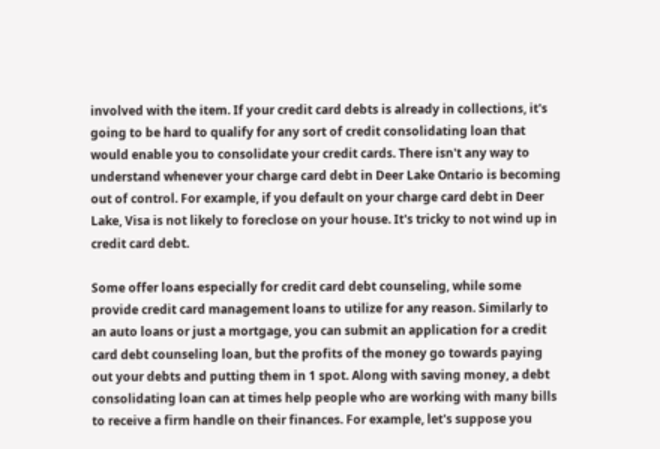involved with the item. If your credit card debts is already in collections, it's going to be hard to qualify for any sort of credit consolidating loan that would enable you to consolidate your credit cards. There isn't any way to understand whenever your charge card debt in Deer Lake Ontario is becoming out of control. For example, if you default on your charge card debt in Deer Lake, Visa is not likely to foreclose on your house. It's tricky to not wind up in credit card debt.

Some offer loans especially for credit card debt counseling, while some provide credit card management loans to utilize for any reason. Similarly to an auto loans or just a mortgage, you can submit an application for a credit card debt counseling loan, but the profits of the money go towards paying out your debts and putting them in 1 spot. Along with saving money, a debt consolidating loan can at times help people who are working with many bills to receive a firm handle on their finances. For example, let's suppose you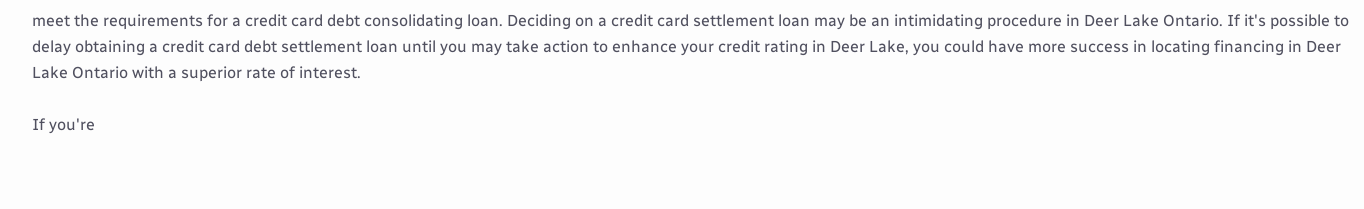meet the requirements for a credit card debt consolidating loan. Deciding on a credit card settlement loan may be an intimidating procedure in Deer Lake Ontario. If it's possible to delay obtaining a credit card debt settlement loan until you may take action to enhance your credit rating in Deer Lake, you could have more success in locating financing in Deer Lake Ontario with a superior rate of interest.

If you're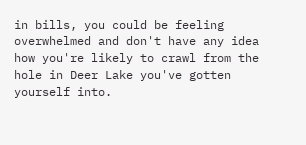in bills, you could be feeling overwhelmed and don't have any idea how you're likely to crawl from the hole in Deer Lake you've gotten yourself into.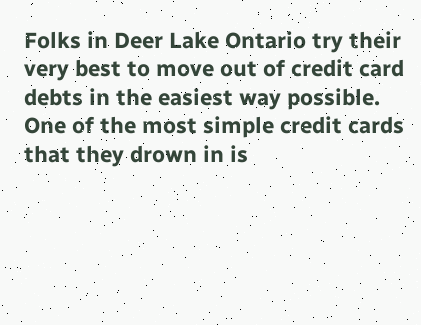Folks in Deer Lake Ontario try their very best to move out of credit card debts in the easiest way possible. One of the most simple credit cards that they drown in is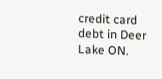credit card debt in Deer Lake ON.